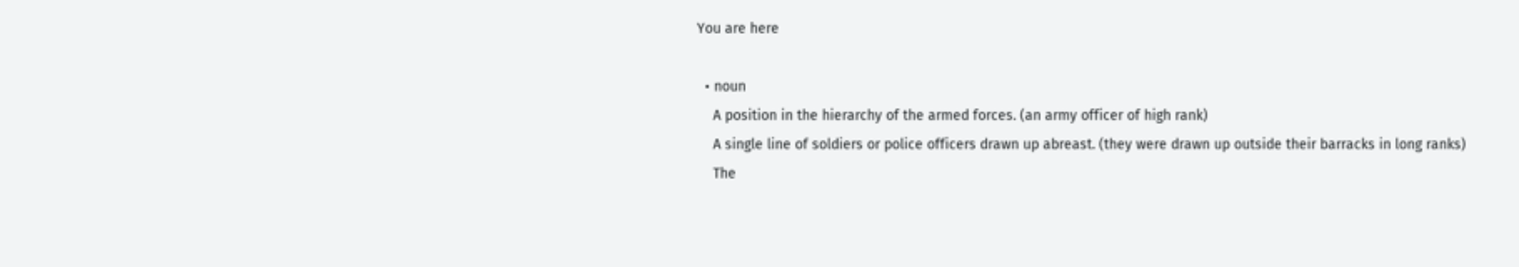You are here

  • noun
    A position in the hierarchy of the armed forces. (an army officer of high rank)
    A single line of soldiers or police officers drawn up abreast. (they were drawn up outside their barracks in long ranks)
    The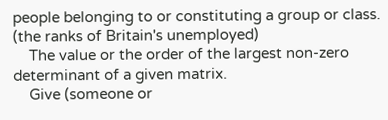people belonging to or constituting a group or class. (the ranks of Britain's unemployed)
    The value or the order of the largest non-zero determinant of a given matrix.
    Give (someone or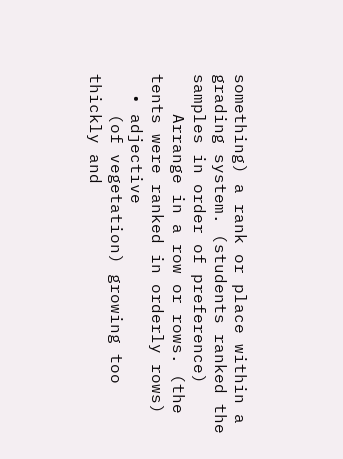something) a rank or place within a grading system. (students ranked the samples in order of preference)
    Arrange in a row or rows. (the tents were ranked in orderly rows)
  • adjective
    (of vegetation) growing too thickly and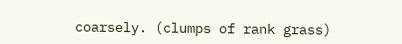coarsely. (clumps of rank grass)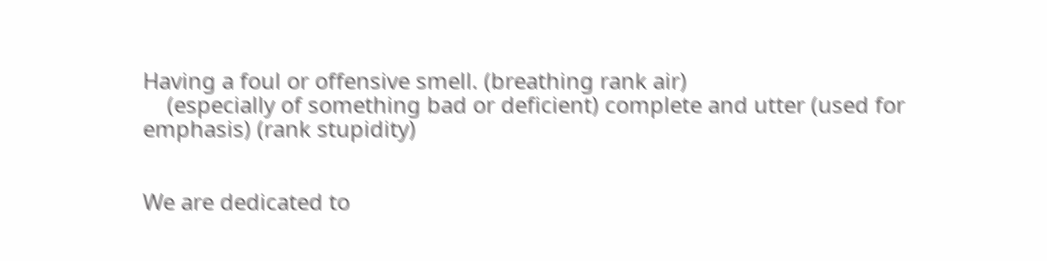Having a foul or offensive smell. (breathing rank air)
    (especially of something bad or deficient) complete and utter (used for emphasis) (rank stupidity)


We are dedicated to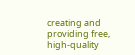creating and providing free, high-quality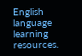English language learning resources.